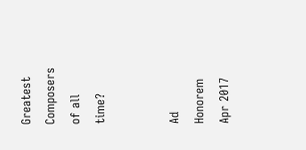Greatest Composers of all time?


Ad Honorem
Apr 2017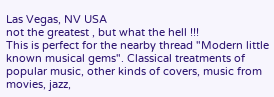Las Vegas, NV USA
not the greatest , but what the hell !!!
This is perfect for the nearby thread "Modern little known musical gems". Classical treatments of popular music, other kinds of covers, music from movies, jazz,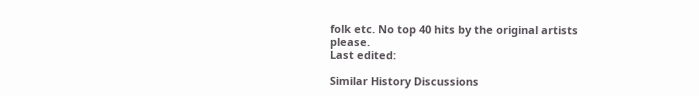folk etc. No top 40 hits by the original artists please.
Last edited:

Similar History Discussions